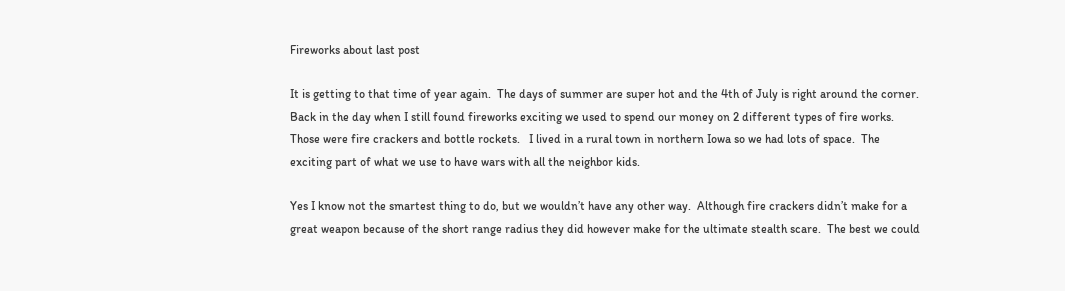Fireworks about last post

It is getting to that time of year again.  The days of summer are super hot and the 4th of July is right around the corner.  Back in the day when I still found fireworks exciting we used to spend our money on 2 different types of fire works.  Those were fire crackers and bottle rockets.   I lived in a rural town in northern Iowa so we had lots of space.  The exciting part of what we use to have wars with all the neighbor kids.

Yes I know not the smartest thing to do, but we wouldn’t have any other way.  Although fire crackers didn’t make for a great weapon because of the short range radius they did however make for the ultimate stealth scare.  The best we could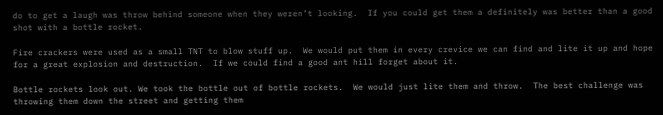do to get a laugh was throw behind someone when they weren’t looking.  If you could get them a definitely was better than a good shot with a bottle rocket.

Fire crackers were used as a small TNT to blow stuff up.  We would put them in every crevice we can find and lite it up and hope for a great explosion and destruction.  If we could find a good ant hill forget about it.

Bottle rockets look out. We took the bottle out of bottle rockets.  We would just lite them and throw.  The best challenge was throwing them down the street and getting them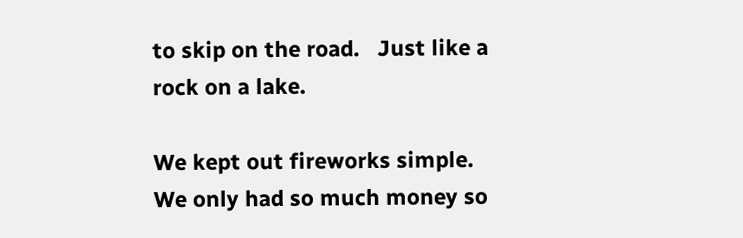to skip on the road.   Just like a rock on a lake.

We kept out fireworks simple.  We only had so much money so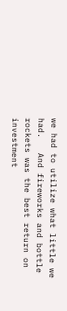we had to utilize what little we had.   And fireworks and bottle rockets was the best return on investment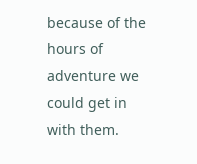because of the hours of adventure we could get in with them.